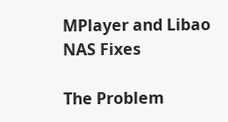MPlayer and Libao NAS Fixes

The Problem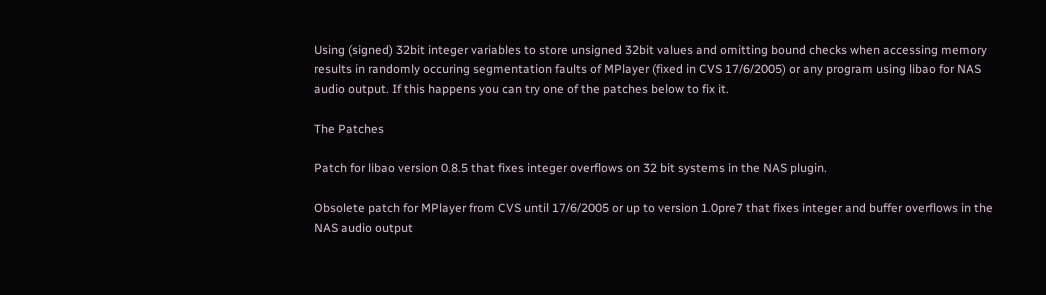Using (signed) 32bit integer variables to store unsigned 32bit values and omitting bound checks when accessing memory results in randomly occuring segmentation faults of MPlayer (fixed in CVS 17/6/2005) or any program using libao for NAS audio output. If this happens you can try one of the patches below to fix it.

The Patches

Patch for libao version 0.8.5 that fixes integer overflows on 32 bit systems in the NAS plugin.

Obsolete patch for MPlayer from CVS until 17/6/2005 or up to version 1.0pre7 that fixes integer and buffer overflows in the NAS audio output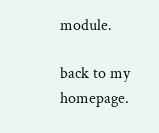module.

back to my homepage.